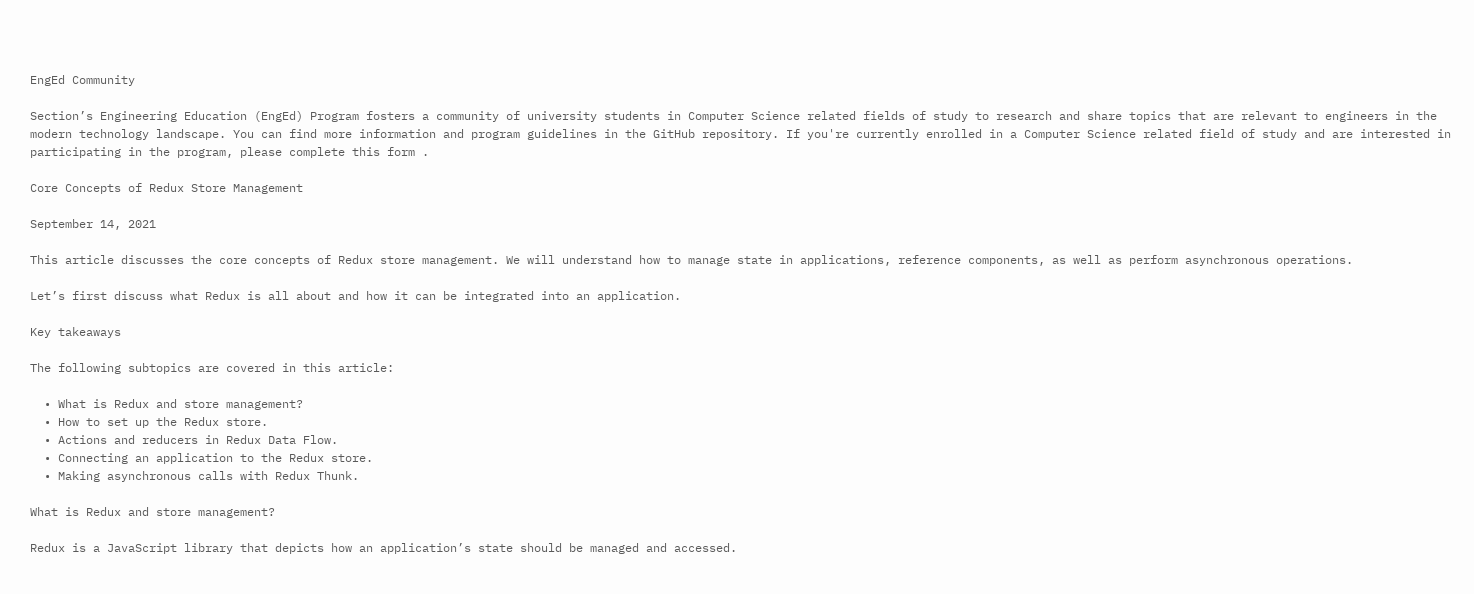EngEd Community

Section’s Engineering Education (EngEd) Program fosters a community of university students in Computer Science related fields of study to research and share topics that are relevant to engineers in the modern technology landscape. You can find more information and program guidelines in the GitHub repository. If you're currently enrolled in a Computer Science related field of study and are interested in participating in the program, please complete this form .

Core Concepts of Redux Store Management

September 14, 2021

This article discusses the core concepts of Redux store management. We will understand how to manage state in applications, reference components, as well as perform asynchronous operations.

Let’s first discuss what Redux is all about and how it can be integrated into an application.

Key takeaways

The following subtopics are covered in this article:

  • What is Redux and store management?
  • How to set up the Redux store.
  • Actions and reducers in Redux Data Flow.
  • Connecting an application to the Redux store.
  • Making asynchronous calls with Redux Thunk.

What is Redux and store management?

Redux is a JavaScript library that depicts how an application’s state should be managed and accessed.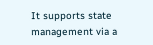It supports state management via a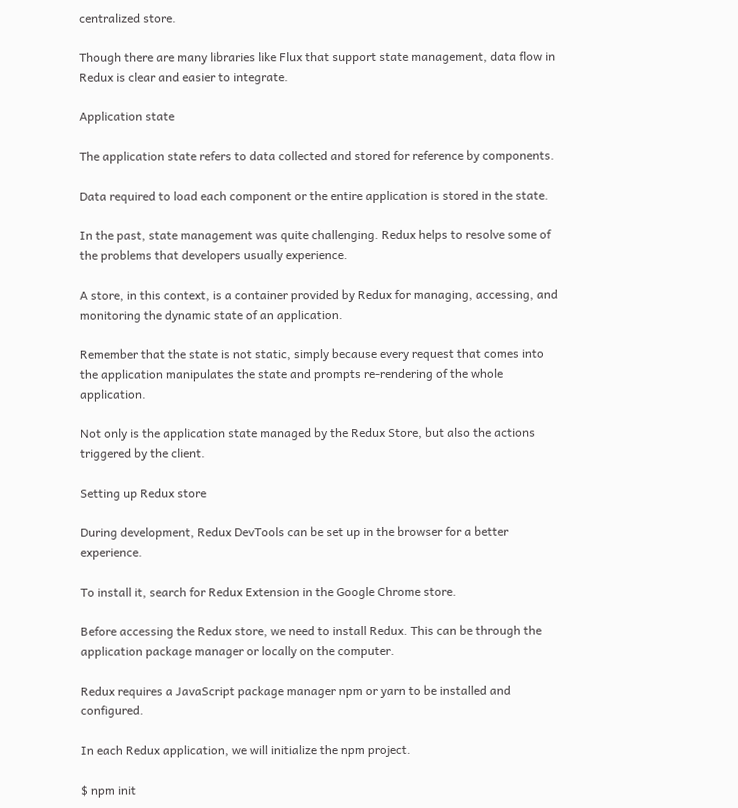centralized store.

Though there are many libraries like Flux that support state management, data flow in Redux is clear and easier to integrate.

Application state

The application state refers to data collected and stored for reference by components.

Data required to load each component or the entire application is stored in the state.

In the past, state management was quite challenging. Redux helps to resolve some of the problems that developers usually experience.

A store, in this context, is a container provided by Redux for managing, accessing, and monitoring the dynamic state of an application.

Remember that the state is not static, simply because every request that comes into the application manipulates the state and prompts re-rendering of the whole application.

Not only is the application state managed by the Redux Store, but also the actions triggered by the client.

Setting up Redux store

During development, Redux DevTools can be set up in the browser for a better experience.

To install it, search for Redux Extension in the Google Chrome store.

Before accessing the Redux store, we need to install Redux. This can be through the application package manager or locally on the computer.

Redux requires a JavaScript package manager npm or yarn to be installed and configured.

In each Redux application, we will initialize the npm project.

$ npm init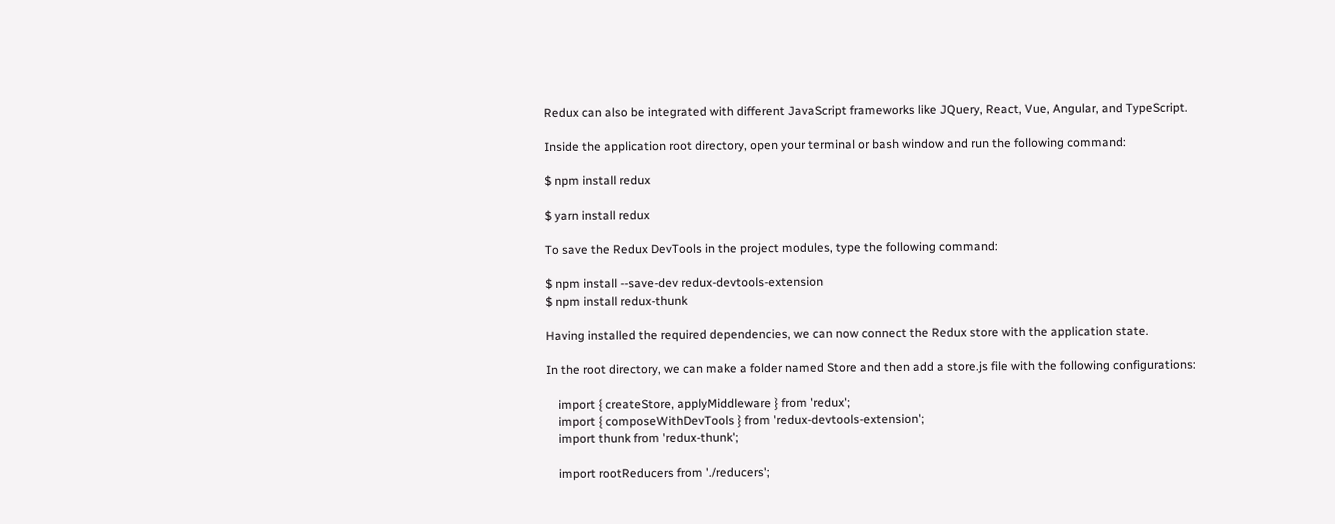Redux can also be integrated with different JavaScript frameworks like JQuery, React, Vue, Angular, and TypeScript.

Inside the application root directory, open your terminal or bash window and run the following command:

$ npm install redux

$ yarn install redux

To save the Redux DevTools in the project modules, type the following command:

$ npm install --save-dev redux-devtools-extension
$ npm install redux-thunk

Having installed the required dependencies, we can now connect the Redux store with the application state.

In the root directory, we can make a folder named Store and then add a store.js file with the following configurations:

    import { createStore, applyMiddleware } from 'redux';
    import { composeWithDevTools } from 'redux-devtools-extension';
    import thunk from 'redux-thunk';

    import rootReducers from './reducers';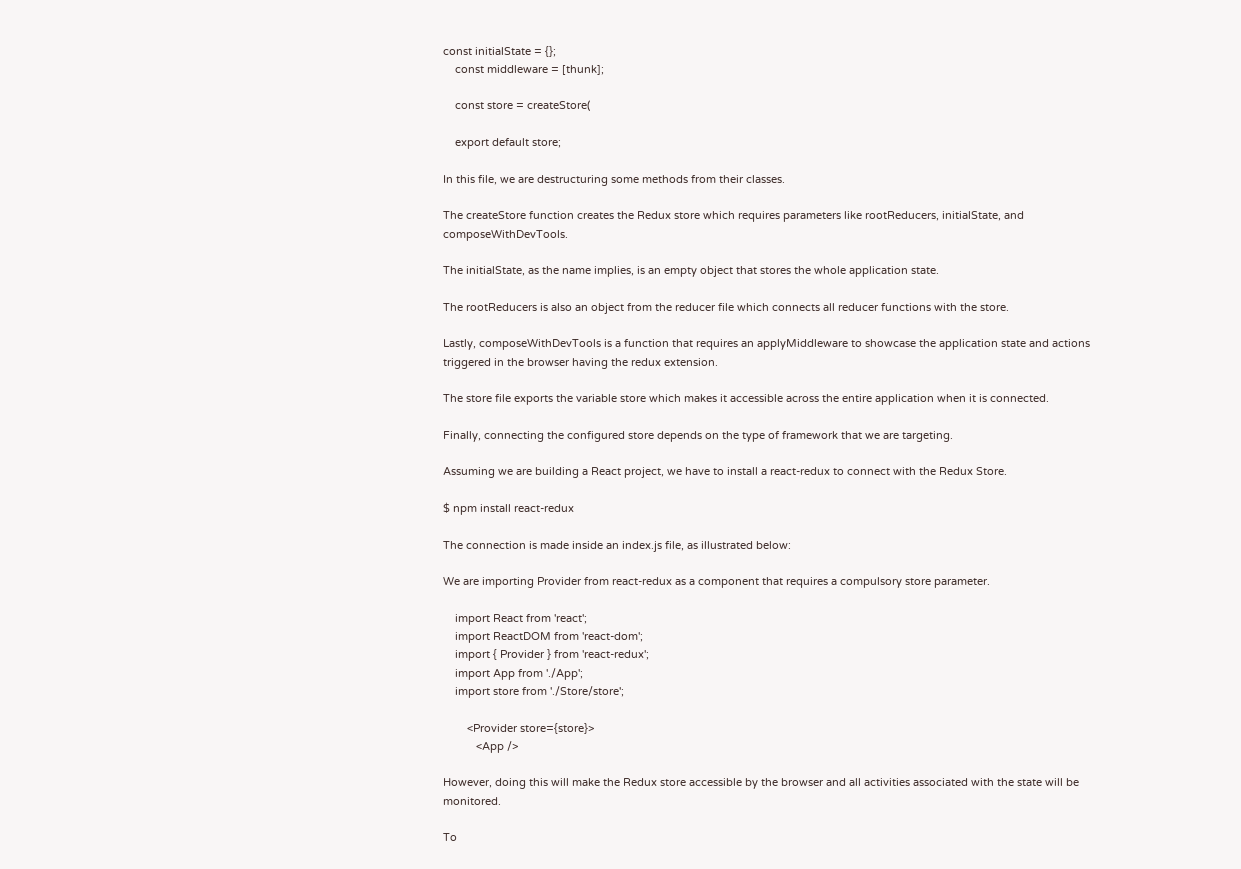const initialState = {};
    const middleware = [thunk];

    const store = createStore(

    export default store;

In this file, we are destructuring some methods from their classes.

The createStore function creates the Redux store which requires parameters like rootReducers, initialState, and composeWithDevTools.

The initialState, as the name implies, is an empty object that stores the whole application state.

The rootReducers is also an object from the reducer file which connects all reducer functions with the store.

Lastly, composeWithDevTools is a function that requires an applyMiddleware to showcase the application state and actions triggered in the browser having the redux extension.

The store file exports the variable store which makes it accessible across the entire application when it is connected.

Finally, connecting the configured store depends on the type of framework that we are targeting.

Assuming we are building a React project, we have to install a react-redux to connect with the Redux Store.

$ npm install react-redux

The connection is made inside an index.js file, as illustrated below:

We are importing Provider from react-redux as a component that requires a compulsory store parameter.

    import React from 'react';
    import ReactDOM from 'react-dom';
    import { Provider } from 'react-redux';
    import App from './App';
    import store from './Store/store';

        <Provider store={store}>
           <App />

However, doing this will make the Redux store accessible by the browser and all activities associated with the state will be monitored.

To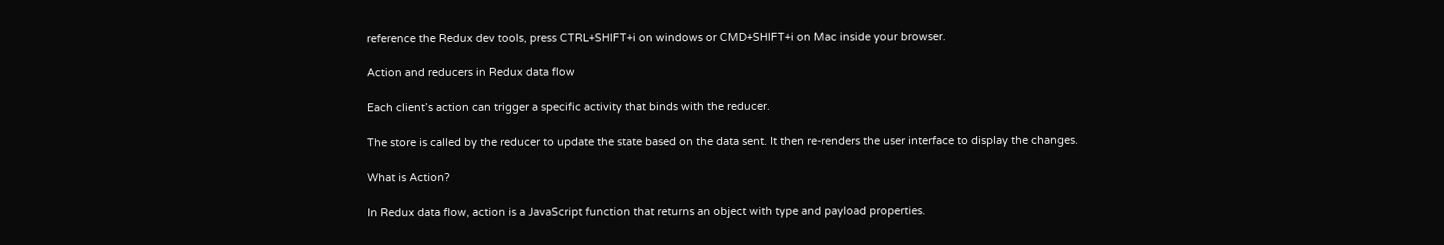reference the Redux dev tools, press CTRL+SHIFT+i on windows or CMD+SHIFT+i on Mac inside your browser.

Action and reducers in Redux data flow

Each client’s action can trigger a specific activity that binds with the reducer.

The store is called by the reducer to update the state based on the data sent. It then re-renders the user interface to display the changes.

What is Action?

In Redux data flow, action is a JavaScript function that returns an object with type and payload properties.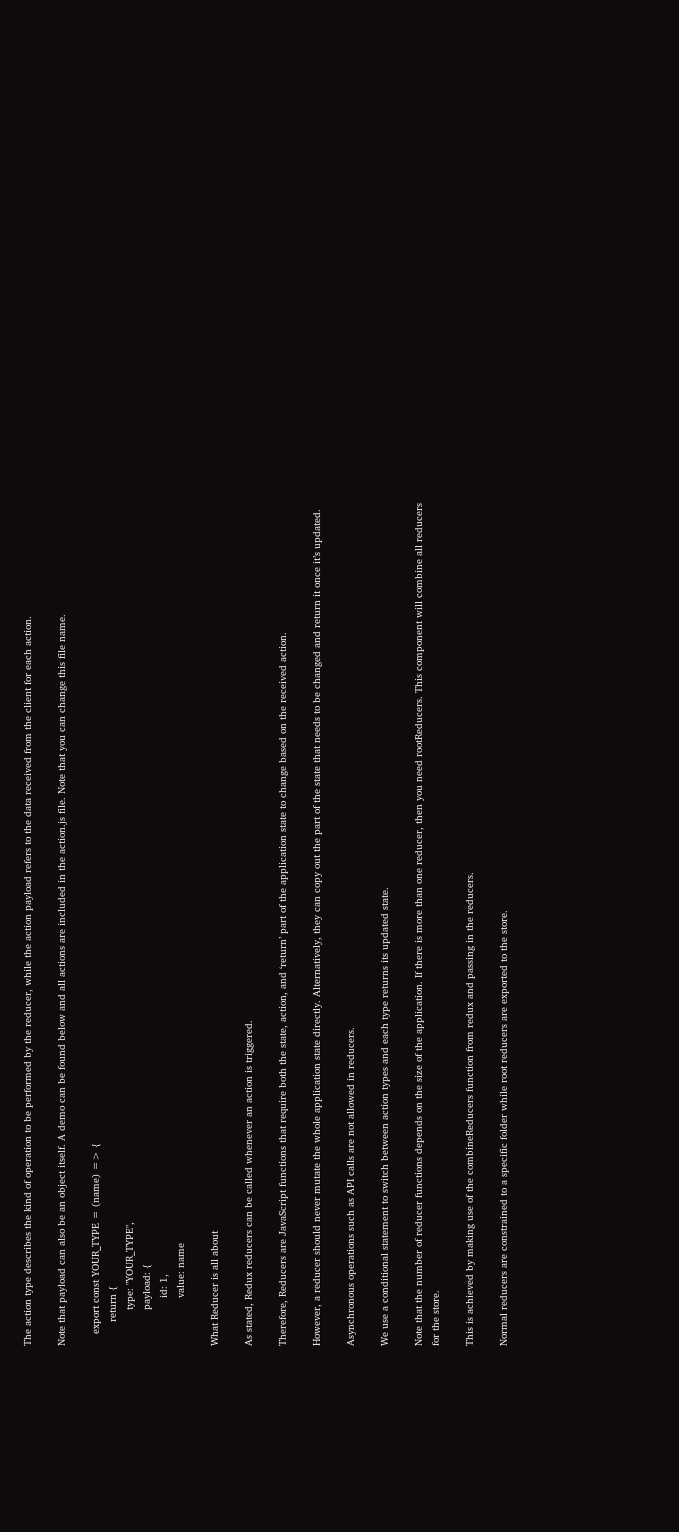The action type describes the kind of operation to be performed by the reducer, while the action payload refers to the data received from the client for each action.

Note that payload can also be an object itself. A demo can be found below and all actions are included in the action.js file. Note that you can change this file name.

    export const YOUR_TYPE = (name) => {
        return {
            type: "YOUR_TYPE",
            payload: {
                id: 1,
                value: name

What Reducer is all about

As stated, Redux reducers can be called whenever an action is triggered.

Therefore, Reducers are JavaScript functions that require both the state, action, and ‘return’ part of the application state to change based on the received action.

However, a reducer should never mutate the whole application state directly. Alternatively, they can copy out the part of the state that needs to be changed and return it once it’s updated.

Asynchronous operations such as API calls are not allowed in reducers.

We use a conditional statement to switch between action types and each type returns its updated state.

Note that the number of reducer functions depends on the size of the application. If there is more than one reducer, then you need rootReducers. This component will combine all reducers for the store.

This is achieved by making use of the combineReducers function from redux and passing in the reducers.

Normal reducers are constrained to a specific folder while root reducers are exported to the store.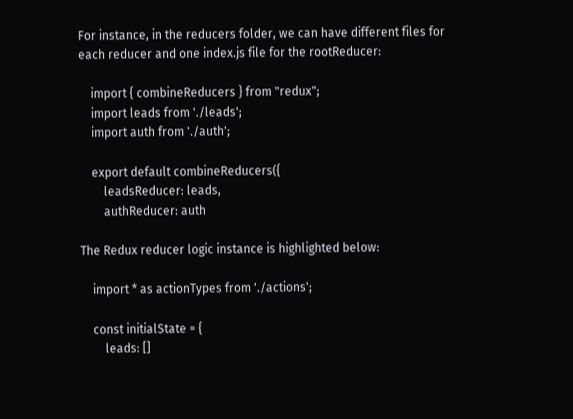For instance, in the reducers folder, we can have different files for each reducer and one index.js file for the rootReducer:

    import { combineReducers } from "redux";
    import leads from './leads';
    import auth from './auth';

    export default combineReducers({
        leadsReducer: leads,
        authReducer: auth

The Redux reducer logic instance is highlighted below:

    import * as actionTypes from './actions';

    const initialState = {
        leads: []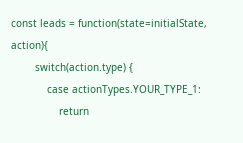const leads = function(state=initialState, action){
        switch(action.type) {
            case actionTypes.YOUR_TYPE_1:
                return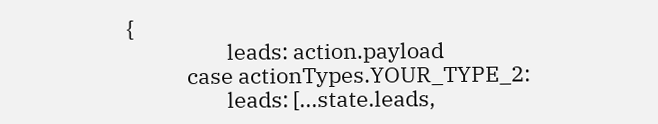{
                    leads: action.payload
            case actionTypes.YOUR_TYPE_2:
                    leads: [...state.leads,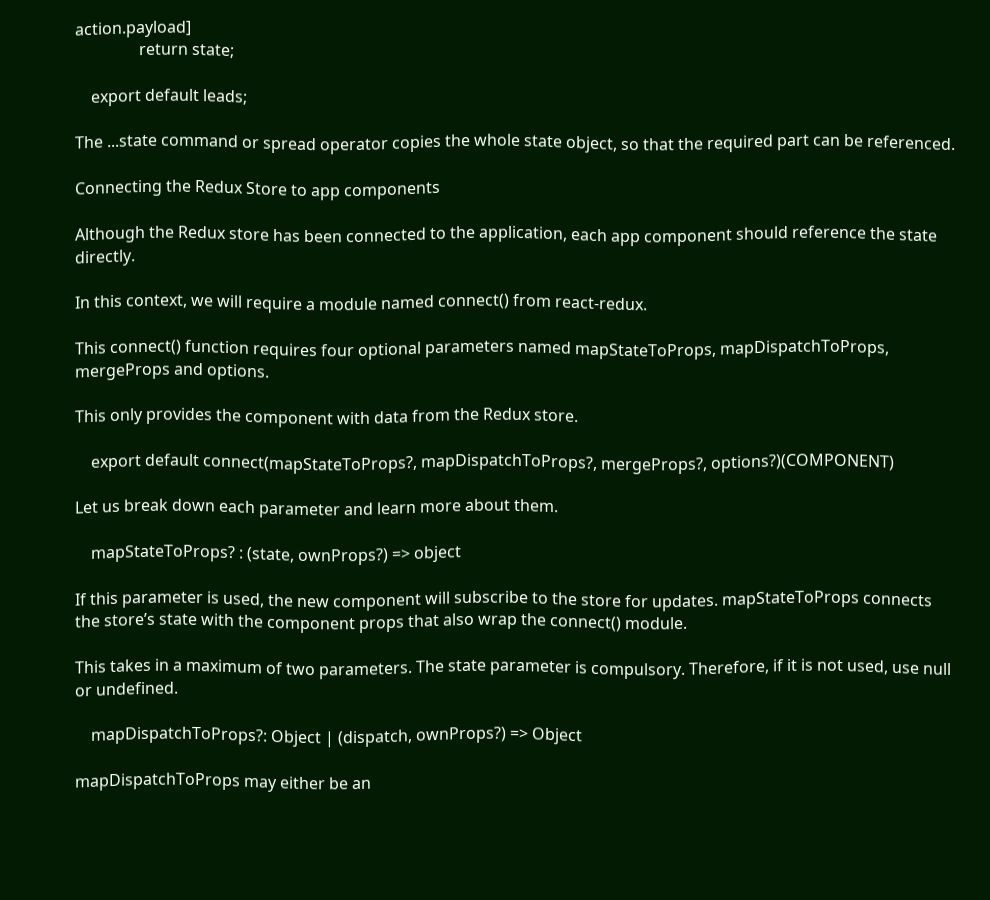action.payload]
                return state;

    export default leads;

The ...state command or spread operator copies the whole state object, so that the required part can be referenced.

Connecting the Redux Store to app components

Although the Redux store has been connected to the application, each app component should reference the state directly.

In this context, we will require a module named connect() from react-redux.

This connect() function requires four optional parameters named mapStateToProps, mapDispatchToProps, mergeProps and options.

This only provides the component with data from the Redux store.

    export default connect(mapStateToProps?, mapDispatchToProps?, mergeProps?, options?)(COMPONENT)

Let us break down each parameter and learn more about them.

    mapStateToProps? : (state, ownProps?) => object

If this parameter is used, the new component will subscribe to the store for updates. mapStateToProps connects the store’s state with the component props that also wrap the connect() module.

This takes in a maximum of two parameters. The state parameter is compulsory. Therefore, if it is not used, use null or undefined.

    mapDispatchToProps?: Object | (dispatch, ownProps?) => Object

mapDispatchToProps may either be an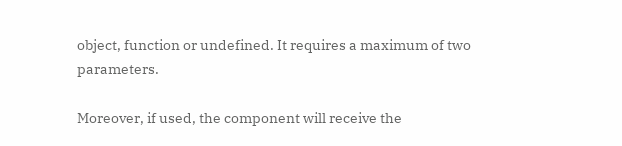object, function or undefined. It requires a maximum of two parameters.

Moreover, if used, the component will receive the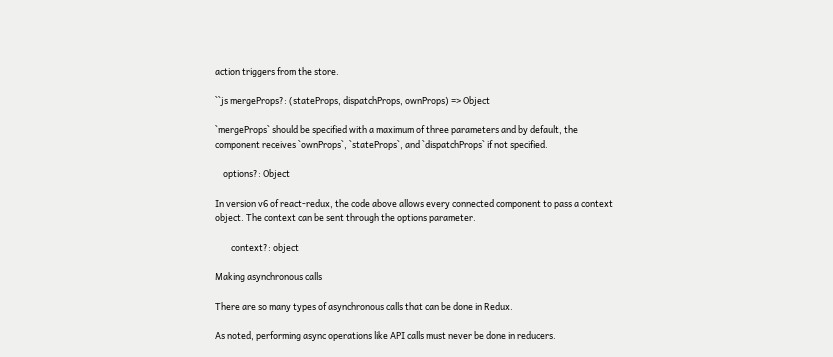action triggers from the store.

``js mergeProps?: (stateProps, dispatchProps, ownProps) => Object

`mergeProps` should be specified with a maximum of three parameters and by default, the component receives `ownProps`, `stateProps`, and `dispatchProps` if not specified.

    options?: Object

In version v6 of react-redux, the code above allows every connected component to pass a context object. The context can be sent through the options parameter.

        context?: object

Making asynchronous calls

There are so many types of asynchronous calls that can be done in Redux.

As noted, performing async operations like API calls must never be done in reducers.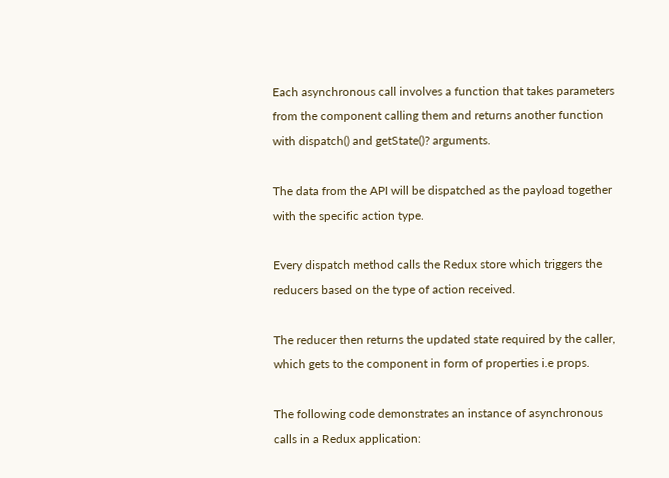Each asynchronous call involves a function that takes parameters from the component calling them and returns another function with dispatch() and getState()? arguments.

The data from the API will be dispatched as the payload together with the specific action type.

Every dispatch method calls the Redux store which triggers the reducers based on the type of action received.

The reducer then returns the updated state required by the caller, which gets to the component in form of properties i.e props.

The following code demonstrates an instance of asynchronous calls in a Redux application: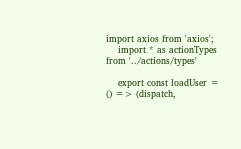import axios from 'axios';
    import * as actionTypes from '../actions/types'

    export const loadUser = () => (dispatch,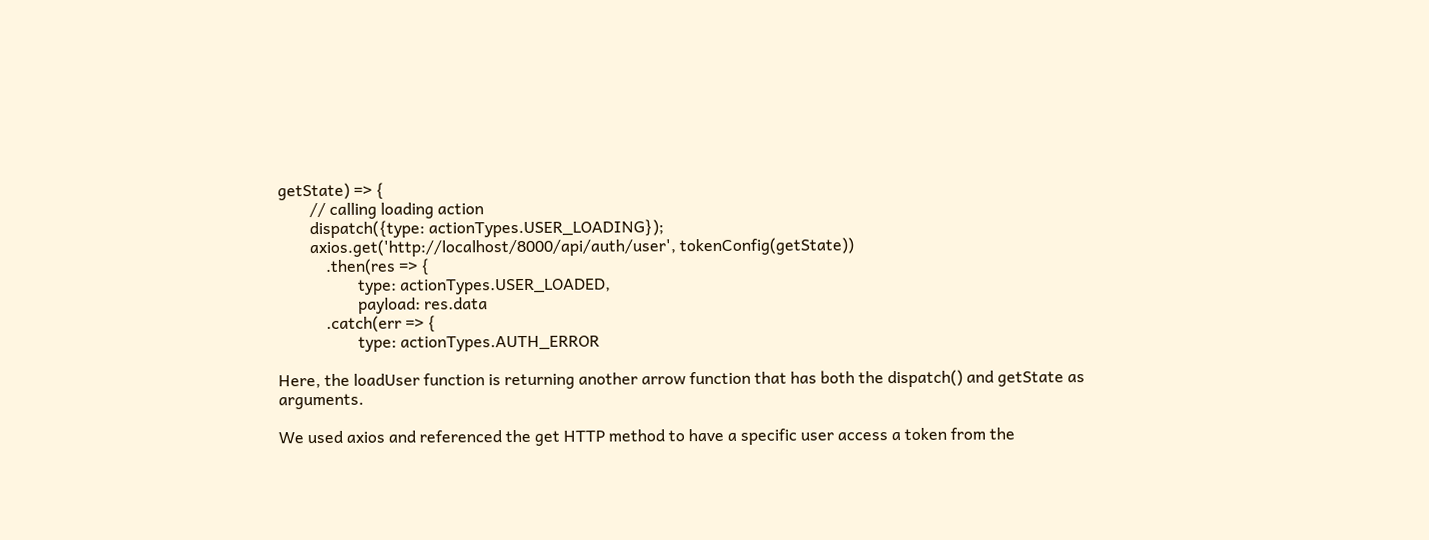getState) => {
        // calling loading action
        dispatch({type: actionTypes.USER_LOADING});
        axios.get('http://localhost/8000/api/auth/user', tokenConfig(getState))
            .then(res => {
                    type: actionTypes.USER_LOADED,
                    payload: res.data
            .catch(err => {
                    type: actionTypes.AUTH_ERROR

Here, the loadUser function is returning another arrow function that has both the dispatch() and getState as arguments.

We used axios and referenced the get HTTP method to have a specific user access a token from the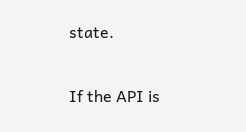state.

If the API is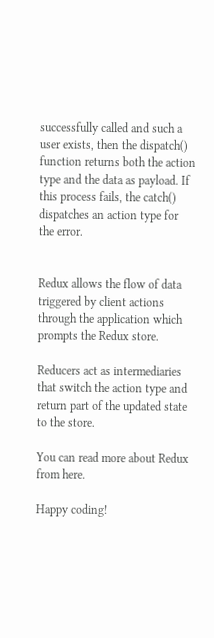successfully called and such a user exists, then the dispatch() function returns both the action type and the data as payload. If this process fails, the catch() dispatches an action type for the error.


Redux allows the flow of data triggered by client actions through the application which prompts the Redux store.

Reducers act as intermediaries that switch the action type and return part of the updated state to the store.

You can read more about Redux from here.

Happy coding!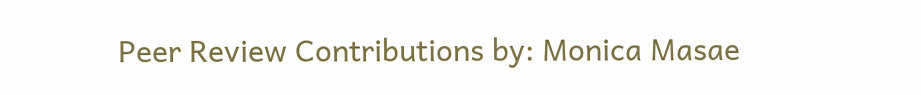Peer Review Contributions by: Monica Masae